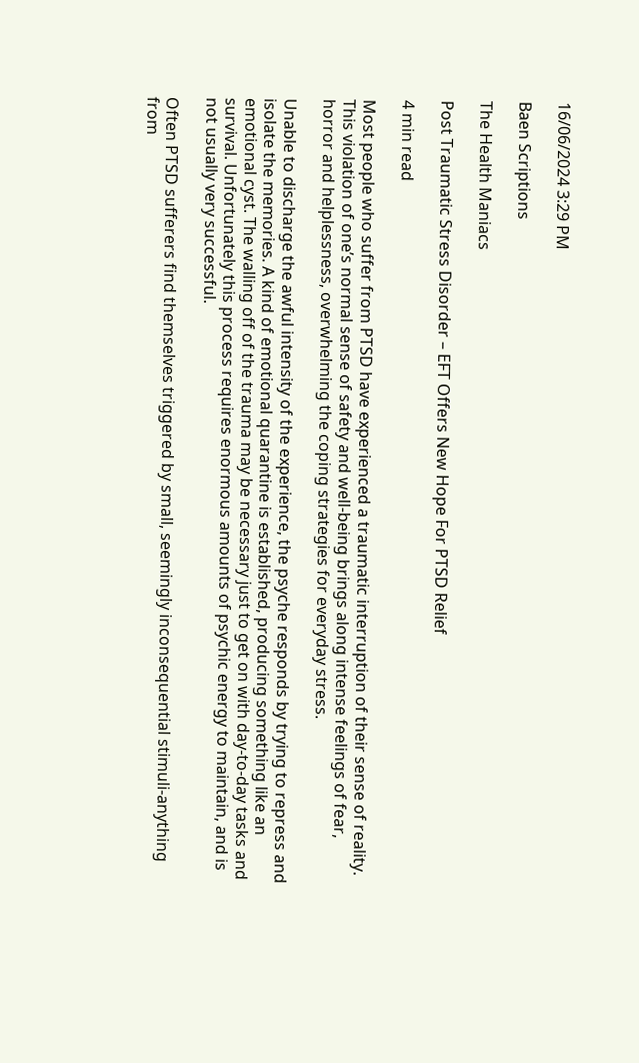16/06/2024 3:29 PM

Baen Scriptions

The Health Maniacs

Post Traumatic Stress Disorder – EFT Offers New Hope For PTSD Relief

4 min read

Most people who suffer from PTSD have experienced a traumatic interruption of their sense of reality. This violation of one’s normal sense of safety and well-being brings along intense feelings of fear, horror and helplessness, overwhelming the coping strategies for everyday stress.

Unable to discharge the awful intensity of the experience, the psyche responds by trying to repress and isolate the memories. A kind of emotional quarantine is established, producing something like an emotional cyst. The walling off of the trauma may be necessary just to get on with day-to-day tasks and survival. Unfortunately this process requires enormous amounts of psychic energy to maintain, and is not usually very successful.

Often PTSD sufferers find themselves triggered by small, seemingly inconsequential stimuli-anything from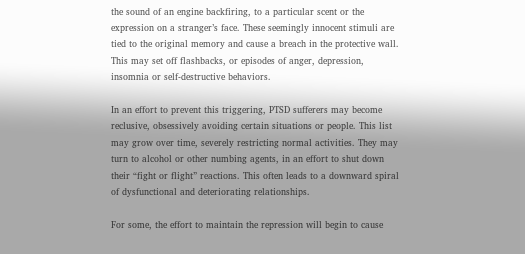the sound of an engine backfiring, to a particular scent or the expression on a stranger’s face. These seemingly innocent stimuli are tied to the original memory and cause a breach in the protective wall. This may set off flashbacks, or episodes of anger, depression, insomnia or self-destructive behaviors.

In an effort to prevent this triggering, PTSD sufferers may become reclusive, obsessively avoiding certain situations or people. This list may grow over time, severely restricting normal activities. They may turn to alcohol or other numbing agents, in an effort to shut down their “fight or flight” reactions. This often leads to a downward spiral of dysfunctional and deteriorating relationships.

For some, the effort to maintain the repression will begin to cause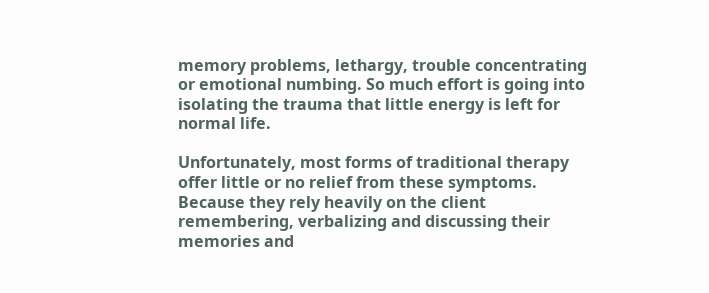memory problems, lethargy, trouble concentrating or emotional numbing. So much effort is going into isolating the trauma that little energy is left for normal life.

Unfortunately, most forms of traditional therapy offer little or no relief from these symptoms. Because they rely heavily on the client remembering, verbalizing and discussing their memories and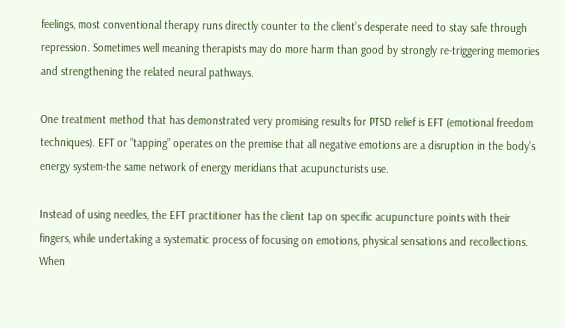feelings, most conventional therapy runs directly counter to the client’s desperate need to stay safe through repression. Sometimes well meaning therapists may do more harm than good by strongly re-triggering memories and strengthening the related neural pathways.

One treatment method that has demonstrated very promising results for PTSD relief is EFT (emotional freedom techniques). EFT or “tapping” operates on the premise that all negative emotions are a disruption in the body’s energy system-the same network of energy meridians that acupuncturists use.

Instead of using needles, the EFT practitioner has the client tap on specific acupuncture points with their fingers, while undertaking a systematic process of focusing on emotions, physical sensations and recollections. When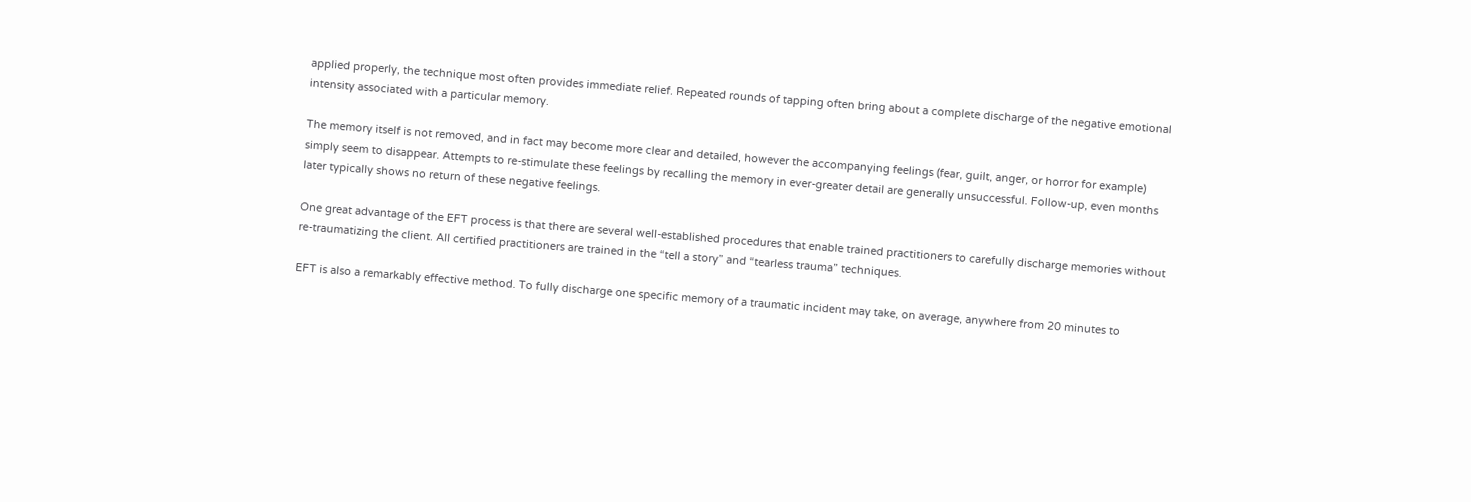applied properly, the technique most often provides immediate relief. Repeated rounds of tapping often bring about a complete discharge of the negative emotional intensity associated with a particular memory.

The memory itself is not removed, and in fact may become more clear and detailed, however the accompanying feelings (fear, guilt, anger, or horror for example) simply seem to disappear. Attempts to re-stimulate these feelings by recalling the memory in ever-greater detail are generally unsuccessful. Follow-up, even months later typically shows no return of these negative feelings.

One great advantage of the EFT process is that there are several well-established procedures that enable trained practitioners to carefully discharge memories without re-traumatizing the client. All certified practitioners are trained in the “tell a story” and “tearless trauma” techniques.

EFT is also a remarkably effective method. To fully discharge one specific memory of a traumatic incident may take, on average, anywhere from 20 minutes to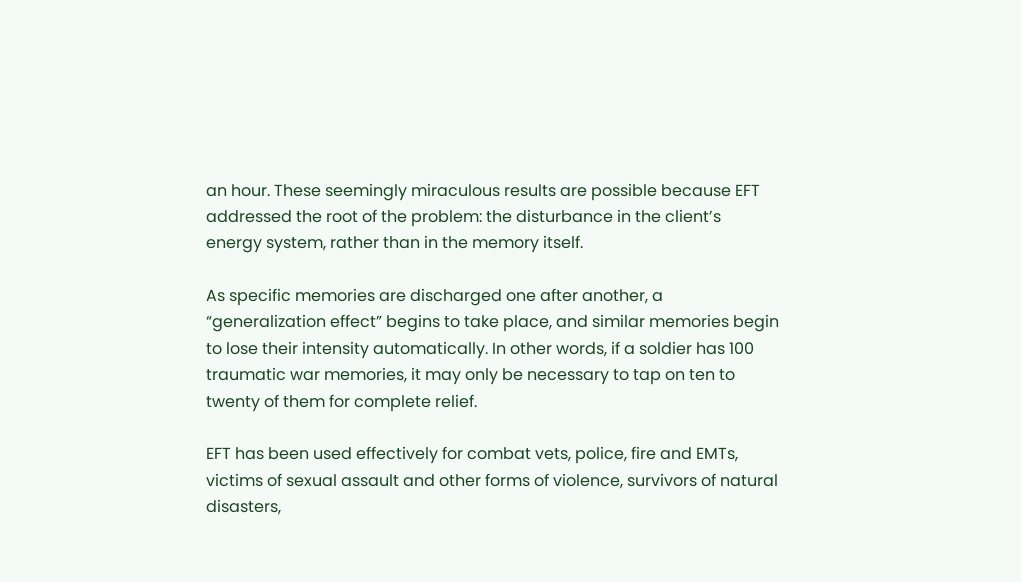an hour. These seemingly miraculous results are possible because EFT addressed the root of the problem: the disturbance in the client’s energy system, rather than in the memory itself.

As specific memories are discharged one after another, a “generalization effect” begins to take place, and similar memories begin to lose their intensity automatically. In other words, if a soldier has 100 traumatic war memories, it may only be necessary to tap on ten to twenty of them for complete relief.

EFT has been used effectively for combat vets, police, fire and EMTs, victims of sexual assault and other forms of violence, survivors of natural disasters,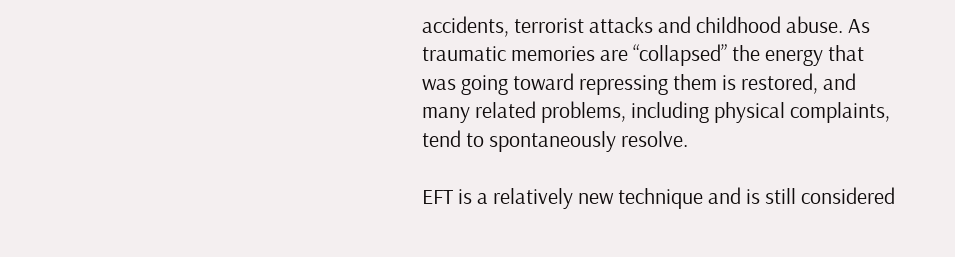accidents, terrorist attacks and childhood abuse. As traumatic memories are “collapsed” the energy that was going toward repressing them is restored, and many related problems, including physical complaints, tend to spontaneously resolve.

EFT is a relatively new technique and is still considered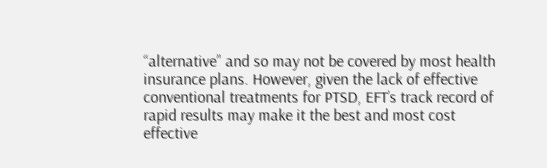“alternative” and so may not be covered by most health insurance plans. However, given the lack of effective conventional treatments for PTSD, EFT’s track record of rapid results may make it the best and most cost effective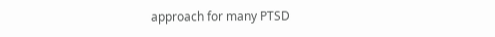approach for many PTSD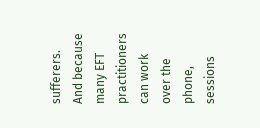sufferers. And because many EFT practitioners can work over the phone, sessions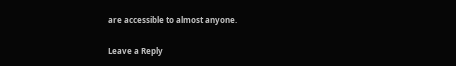are accessible to almost anyone.

Leave a Reply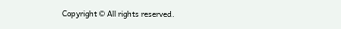Copyright © All rights reserved.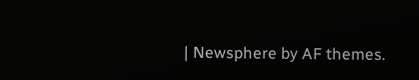| Newsphere by AF themes.